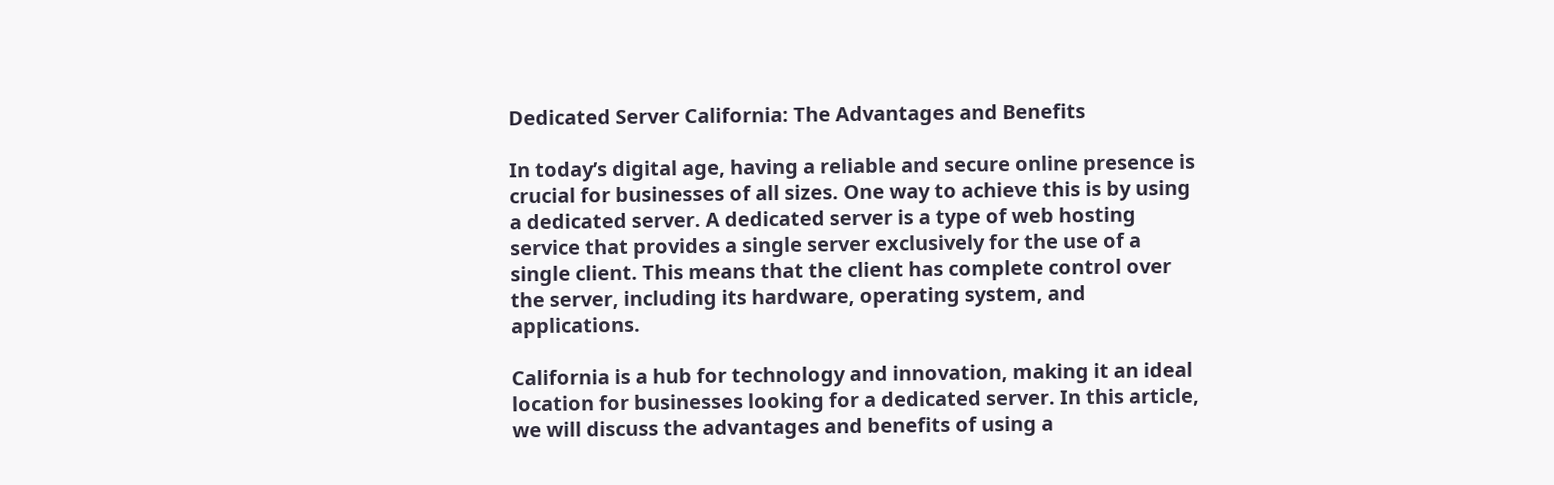Dedicated Server California: The Advantages and Benefits

In today’s digital age, having a reliable and secure online presence is crucial for businesses of all sizes. One way to achieve this is by using a dedicated server. A dedicated server is a type of web hosting service that provides a single server exclusively for the use of a single client. This means that the client has complete control over the server, including its hardware, operating system, and applications.

California is a hub for technology and innovation, making it an ideal location for businesses looking for a dedicated server. In this article, we will discuss the advantages and benefits of using a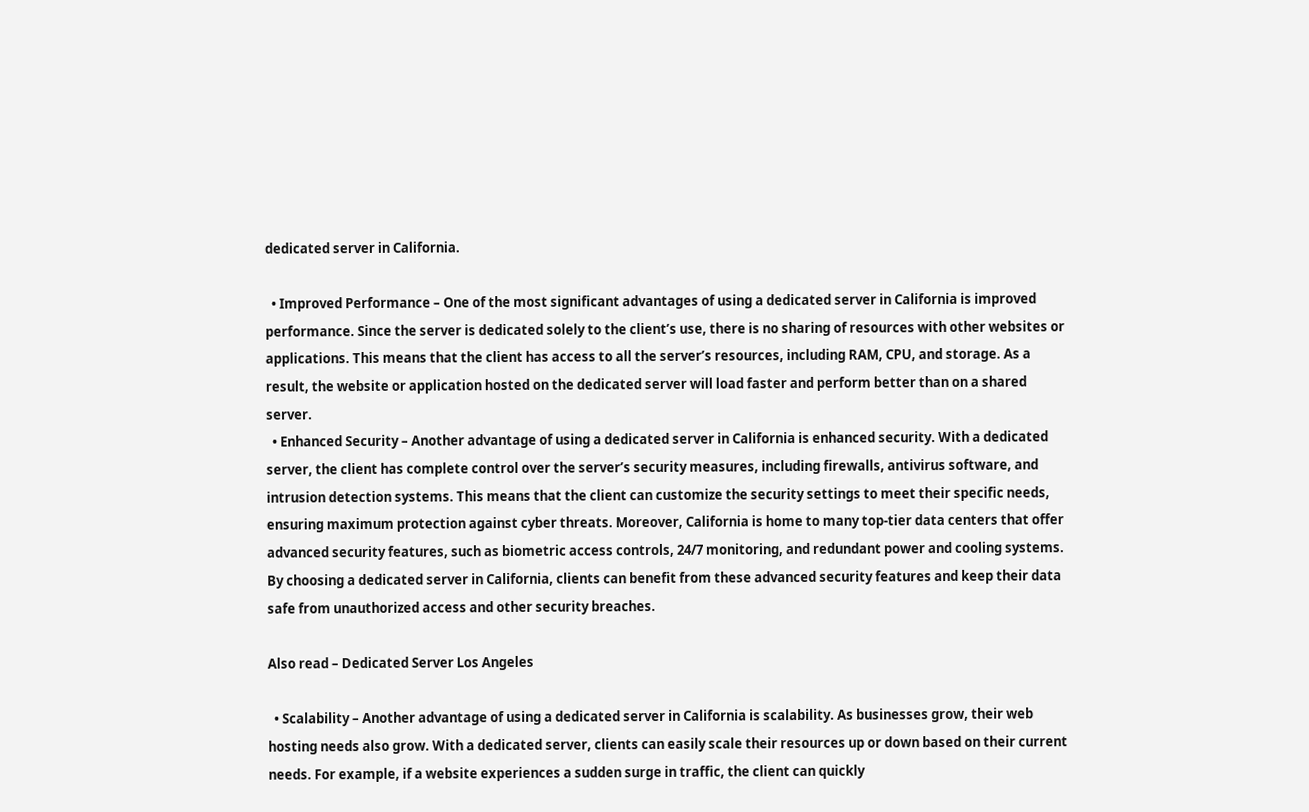dedicated server in California.

  • Improved Performance – One of the most significant advantages of using a dedicated server in California is improved performance. Since the server is dedicated solely to the client’s use, there is no sharing of resources with other websites or applications. This means that the client has access to all the server’s resources, including RAM, CPU, and storage. As a result, the website or application hosted on the dedicated server will load faster and perform better than on a shared server.
  • Enhanced Security – Another advantage of using a dedicated server in California is enhanced security. With a dedicated server, the client has complete control over the server’s security measures, including firewalls, antivirus software, and intrusion detection systems. This means that the client can customize the security settings to meet their specific needs, ensuring maximum protection against cyber threats. Moreover, California is home to many top-tier data centers that offer advanced security features, such as biometric access controls, 24/7 monitoring, and redundant power and cooling systems. By choosing a dedicated server in California, clients can benefit from these advanced security features and keep their data safe from unauthorized access and other security breaches.

Also read – Dedicated Server Los Angeles

  • Scalability – Another advantage of using a dedicated server in California is scalability. As businesses grow, their web hosting needs also grow. With a dedicated server, clients can easily scale their resources up or down based on their current needs. For example, if a website experiences a sudden surge in traffic, the client can quickly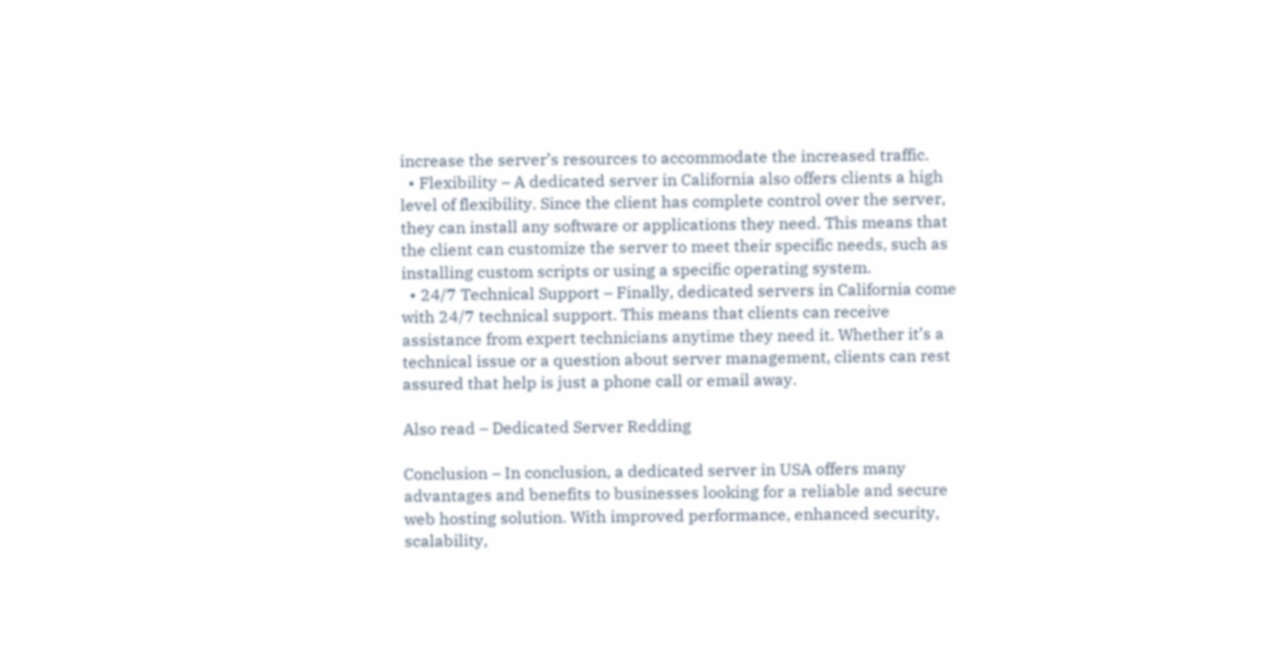increase the server’s resources to accommodate the increased traffic.
  • Flexibility – A dedicated server in California also offers clients a high level of flexibility. Since the client has complete control over the server, they can install any software or applications they need. This means that the client can customize the server to meet their specific needs, such as installing custom scripts or using a specific operating system.
  • 24/7 Technical Support – Finally, dedicated servers in California come with 24/7 technical support. This means that clients can receive assistance from expert technicians anytime they need it. Whether it’s a technical issue or a question about server management, clients can rest assured that help is just a phone call or email away.

Also read – Dedicated Server Redding

Conclusion – In conclusion, a dedicated server in USA offers many advantages and benefits to businesses looking for a reliable and secure web hosting solution. With improved performance, enhanced security, scalability,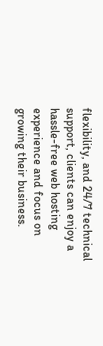flexibility, and 24/7 technical support, clients can enjoy a hassle-free web hosting experience and focus on growing their business.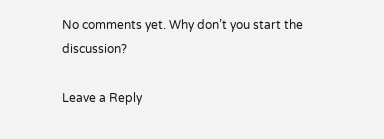No comments yet. Why don’t you start the discussion?

Leave a Reply